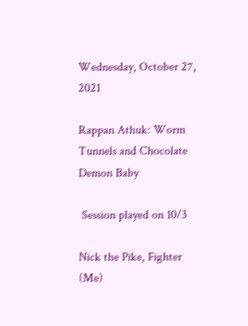Wednesday, October 27, 2021

Rappan Athuk: Worm Tunnels and Chocolate Demon Baby

 Session played on 10/3

Nick the Pike, Fighter  (Me)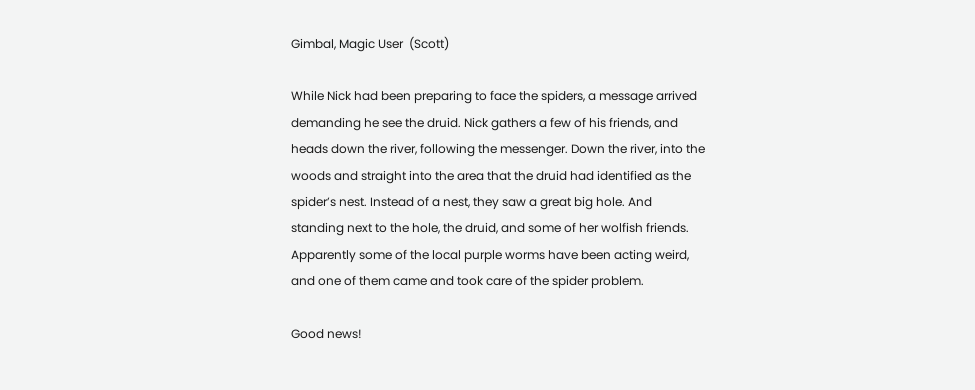Gimbal, Magic User  (Scott)

While Nick had been preparing to face the spiders, a message arrived demanding he see the druid. Nick gathers a few of his friends, and heads down the river, following the messenger. Down the river, into the woods and straight into the area that the druid had identified as the spider’s nest. Instead of a nest, they saw a great big hole. And standing next to the hole, the druid, and some of her wolfish friends. Apparently some of the local purple worms have been acting weird, and one of them came and took care of the spider problem.

Good news!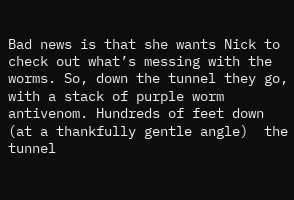Bad news is that she wants Nick to check out what’s messing with the worms. So, down the tunnel they go, with a stack of purple worm antivenom. Hundreds of feet down (at a thankfully gentle angle)  the tunnel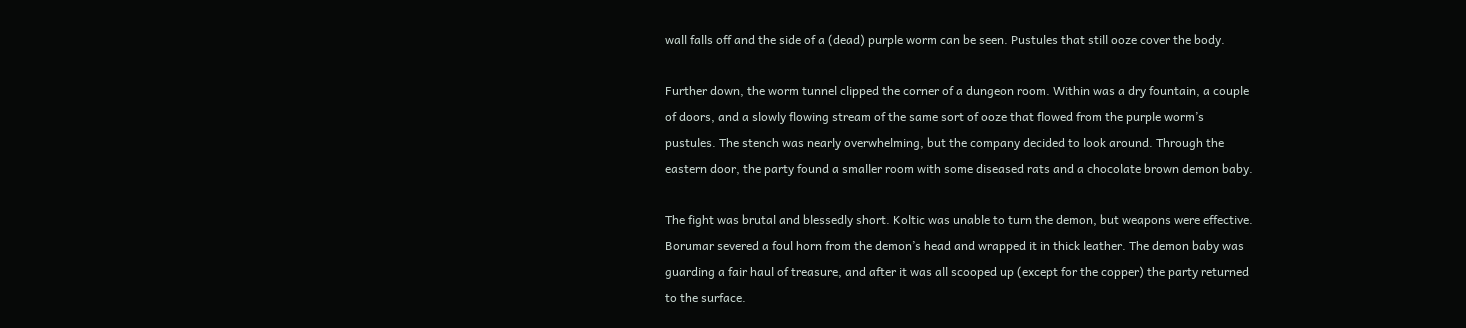wall falls off and the side of a (dead) purple worm can be seen. Pustules that still ooze cover the body.

Further down, the worm tunnel clipped the corner of a dungeon room. Within was a dry fountain, a couple of doors, and a slowly flowing stream of the same sort of ooze that flowed from the purple worm’s pustules. The stench was nearly overwhelming, but the company decided to look around. Through the eastern door, the party found a smaller room with some diseased rats and a chocolate brown demon baby.

The fight was brutal and blessedly short. Koltic was unable to turn the demon, but weapons were effective. Borumar severed a foul horn from the demon’s head and wrapped it in thick leather. The demon baby was guarding a fair haul of treasure, and after it was all scooped up (except for the copper) the party returned to the surface.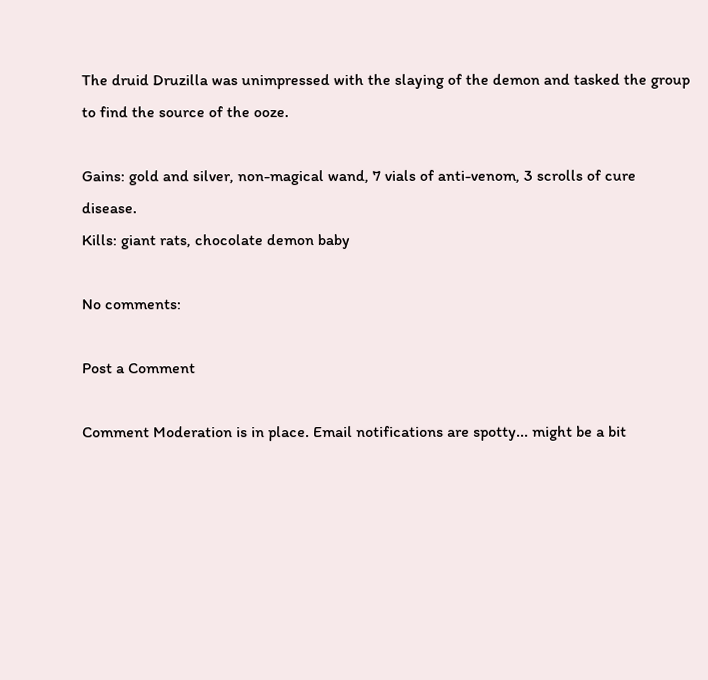The druid Druzilla was unimpressed with the slaying of the demon and tasked the group to find the source of the ooze.

Gains: gold and silver, non-magical wand, 7 vials of anti-venom, 3 scrolls of cure disease.
Kills: giant rats, chocolate demon baby

No comments:

Post a Comment

Comment Moderation is in place. Email notifications are spotty... might be a bit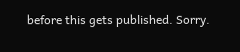before this gets published. Sorry.